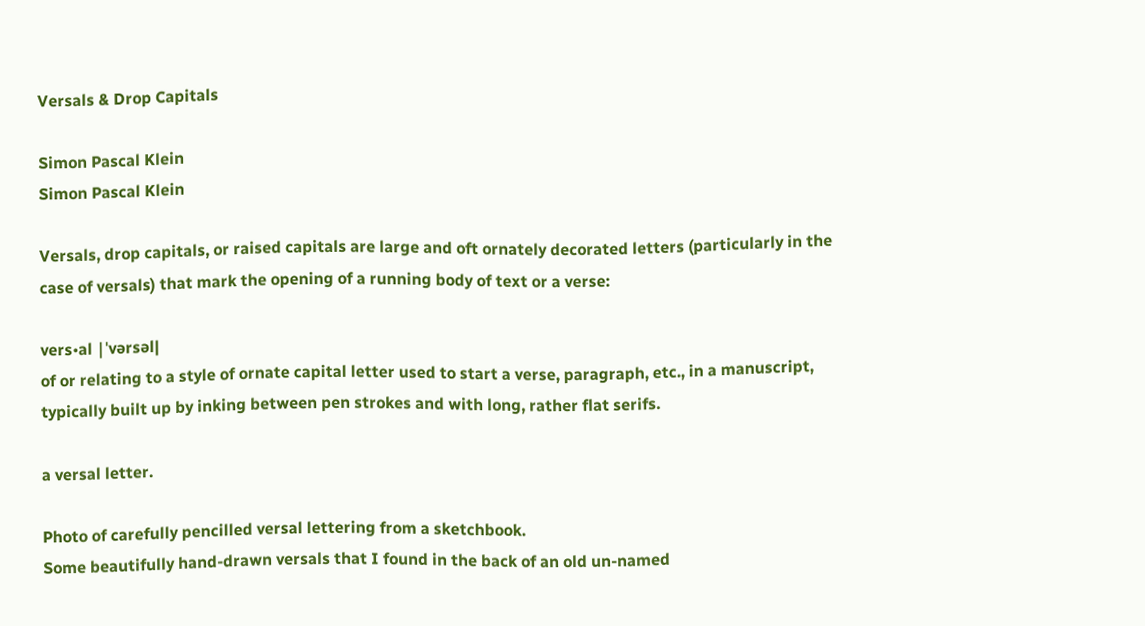Versals & Drop Capitals

Simon Pascal Klein
Simon Pascal Klein

Versals, drop capitals, or raised capitals are large and oft ornately decorated letters (particularly in the case of versals) that mark the opening of a running body of text or a verse:

vers•al |ˈvərsəl|
of or relating to a style of ornate capital letter used to start a verse, paragraph, etc., in a manuscript, typically built up by inking between pen strokes and with long, rather flat serifs.

a versal letter.

Photo of carefully pencilled versal lettering from a sketchbook.
Some beautifully hand-drawn versals that I found in the back of an old un-named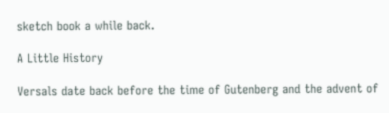sketch book a while back.

A Little History

Versals date back before the time of Gutenberg and the advent of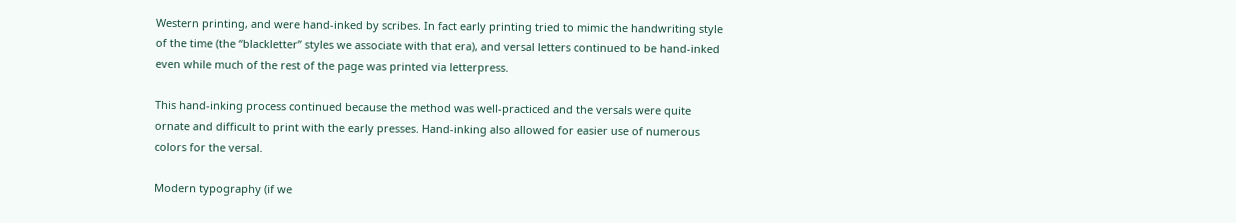Western printing, and were hand-inked by scribes. In fact early printing tried to mimic the handwriting style of the time (the “blackletter” styles we associate with that era), and versal letters continued to be hand-inked even while much of the rest of the page was printed via letterpress.

This hand-inking process continued because the method was well-practiced and the versals were quite ornate and difficult to print with the early presses. Hand-inking also allowed for easier use of numerous colors for the versal.

Modern typography (if we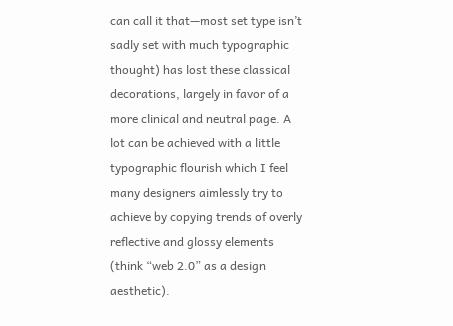can call it that—most set type isn’t sadly set with much typographic thought) has lost these classical decorations, largely in favor of a more clinical and neutral page. A lot can be achieved with a little typographic flourish which I feel many designers aimlessly try to achieve by copying trends of overly reflective and glossy elements (think “web 2.0” as a design aesthetic).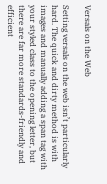Versals on the Web

Setting versals on the web isn’t particularly hard. The quick and dirty method is with images and manually adding a span tag with your styled class to the opening letter, but there are far more standards-friendly and efficient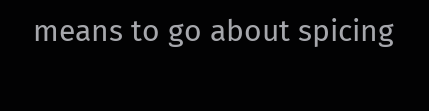means to go about spicing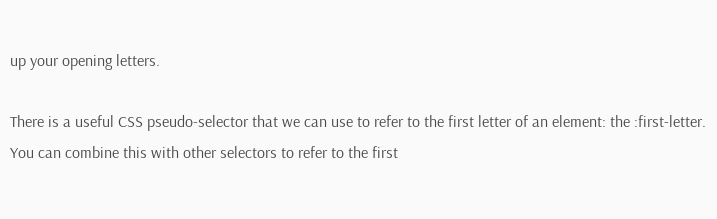up your opening letters.

There is a useful CSS pseudo-selector that we can use to refer to the first letter of an element: the :first-letter. You can combine this with other selectors to refer to the first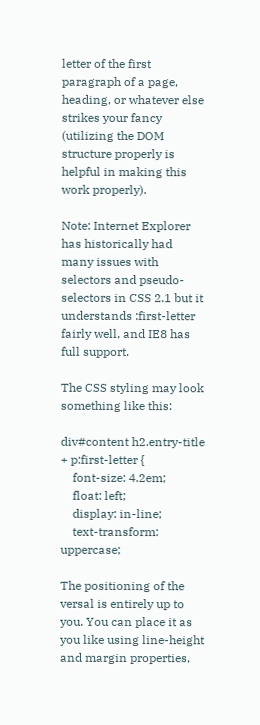letter of the first paragraph of a page, heading, or whatever else strikes your fancy (utilizing the DOM structure properly is helpful in making this work properly).

Note: Internet Explorer has historically had many issues with selectors and pseudo-selectors in CSS 2.1 but it understands :first-letter fairly well, and IE8 has full support.

The CSS styling may look something like this:

div#content h2.entry-title + p:first-letter {
    font-size: 4.2em;
    float: left;
    display: in-line;
    text-transform: uppercase;

The positioning of the versal is entirely up to you. You can place it as you like using line-height and margin properties,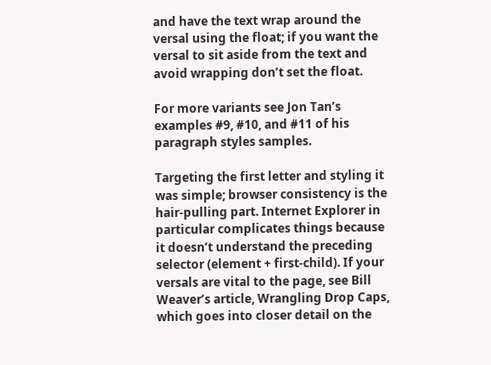and have the text wrap around the versal using the float; if you want the versal to sit aside from the text and avoid wrapping don’t set the float.

For more variants see Jon Tan’s examples #9, #10, and #11 of his paragraph styles samples.

Targeting the first letter and styling it was simple; browser consistency is the hair-pulling part. Internet Explorer in particular complicates things because it doesn’t understand the preceding selector (element + first-child). If your versals are vital to the page, see Bill Weaver’s article, Wrangling Drop Caps, which goes into closer detail on the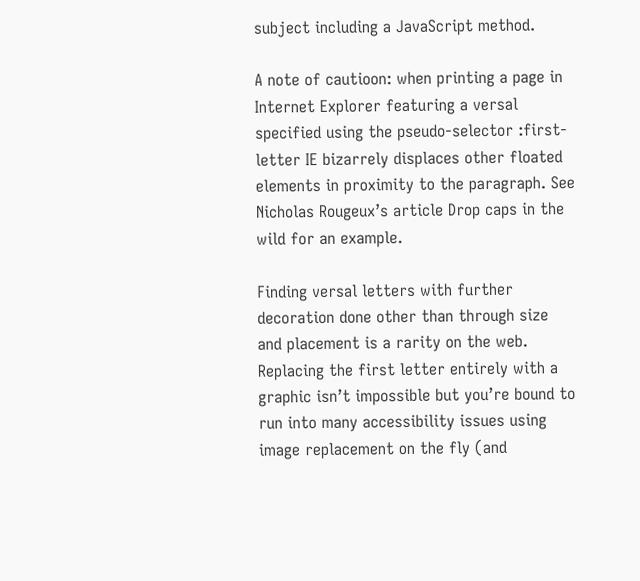subject including a JavaScript method.

A note of cautioon: when printing a page in Internet Explorer featuring a versal specified using the pseudo-selector :first-letter IE bizarrely displaces other floated elements in proximity to the paragraph. See Nicholas Rougeux’s article Drop caps in the wild for an example.

Finding versal letters with further decoration done other than through size and placement is a rarity on the web. Replacing the first letter entirely with a graphic isn’t impossible but you’re bound to run into many accessibility issues using image replacement on the fly (and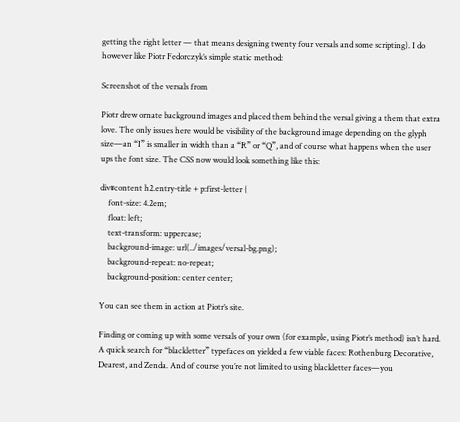getting the right letter — that means designing twenty four versals and some scripting). I do however like Piotr Fedorczyk’s simple static method:

Screenshot of the versals from

Piotr drew ornate background images and placed them behind the versal giving a them that extra love. The only issues here would be visibility of the background image depending on the glyph size—an “I” is smaller in width than a “R” or “Q”, and of course what happens when the user ups the font size. The CSS now would look something like this:

div#content h2.entry-title + p:first-letter {
    font-size: 4.2em;
    float: left;
    text-transform: uppercase;
    background-image: url(../images/versal-bg.png);
    background-repeat: no-repeat;
    background-position: center center;

You can see them in action at Piotr’s site.

Finding or coming up with some versals of your own (for example, using Piotr’s method) isn’t hard. A quick search for “blackletter” typefaces on yielded a few viable faces: Rothenburg Decorative, Dearest, and Zenda. And of course you’re not limited to using blackletter faces—you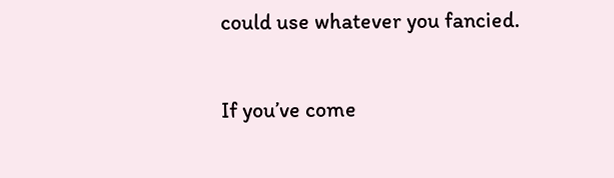could use whatever you fancied.

If you’ve come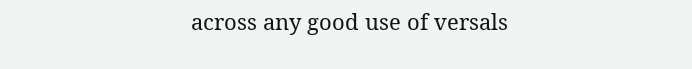across any good use of versals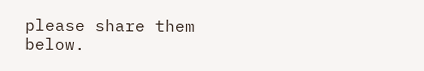please share them below.